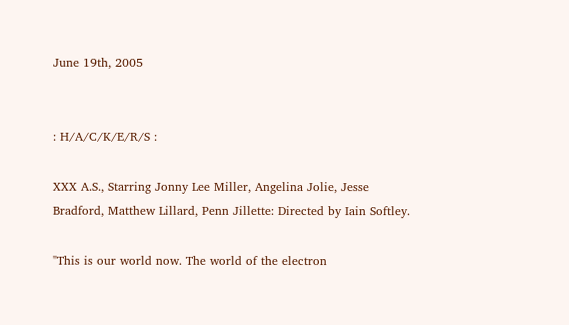June 19th, 2005


: H/A/C/K/E/R/S :

XXX A.S., Starring Jonny Lee Miller, Angelina Jolie, Jesse Bradford, Matthew Lillard, Penn Jillette: Directed by Iain Softley.

"This is our world now. The world of the electron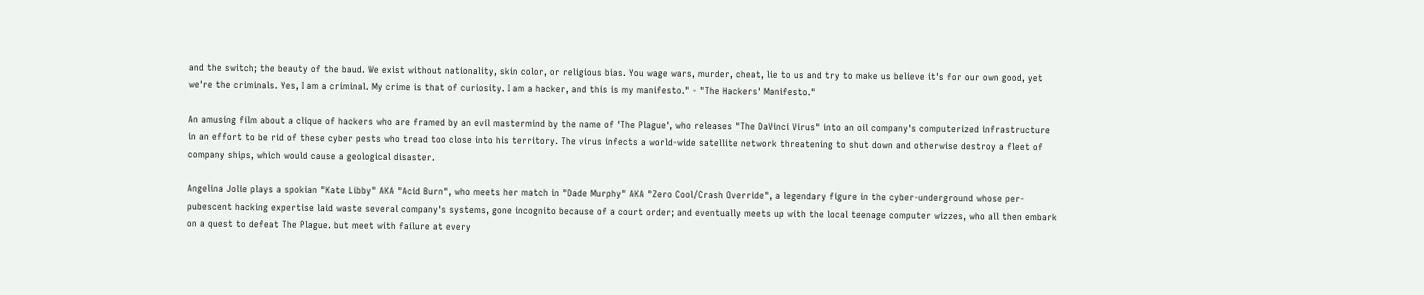and the switch; the beauty of the baud. We exist without nationality, skin color, or religious bias. You wage wars, murder, cheat, lie to us and try to make us believe it's for our own good, yet we're the criminals. Yes, I am a criminal. My crime is that of curiosity. I am a hacker, and this is my manifesto." - "The Hackers' Manifesto."

An amusing film about a clique of hackers who are framed by an evil mastermind by the name of 'The Plague', who releases "The DaVinci Virus" into an oil company's computerized infrastructure in an effort to be rid of these cyber pests who tread too close into his territory. The virus infects a world-wide satellite network threatening to shut down and otherwise destroy a fleet of company ships, which would cause a geological disaster.

Angelina Jolie plays a spokian "Kate Libby" AKA "Acid Burn", who meets her match in "Dade Murphy" AKA "Zero Cool/Crash Override", a legendary figure in the cyber-underground whose per-pubescent hacking expertise laid waste several company's systems, gone incognito because of a court order; and eventually meets up with the local teenage computer wizzes, who all then embark on a quest to defeat The Plague. but meet with failure at every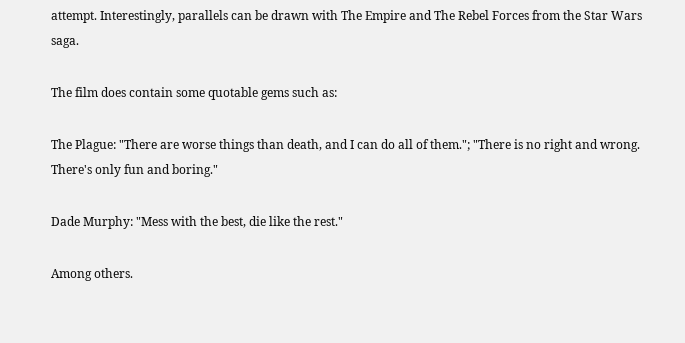attempt. Interestingly, parallels can be drawn with The Empire and The Rebel Forces from the Star Wars saga.

The film does contain some quotable gems such as:

The Plague: "There are worse things than death, and I can do all of them."; "There is no right and wrong. There's only fun and boring."

Dade Murphy: "Mess with the best, die like the rest."

Among others.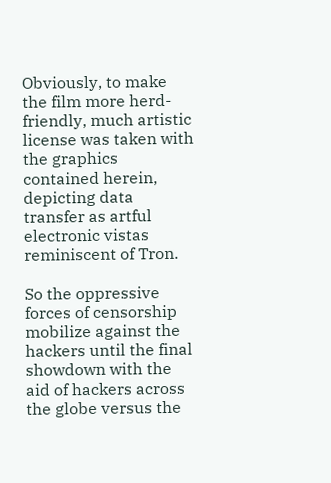Obviously, to make the film more herd-friendly, much artistic license was taken with the graphics contained herein, depicting data transfer as artful electronic vistas reminiscent of Tron.

So the oppressive forces of censorship mobilize against the hackers until the final showdown with the aid of hackers across the globe versus the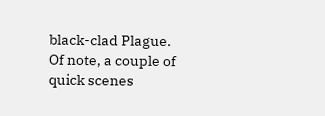black-clad Plague. Of note, a couple of quick scenes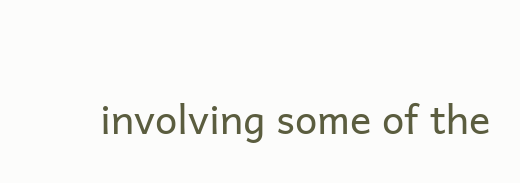involving some of the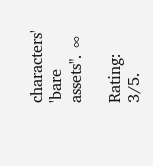characters' 'bare assets". ∞

Rating: 3/5.